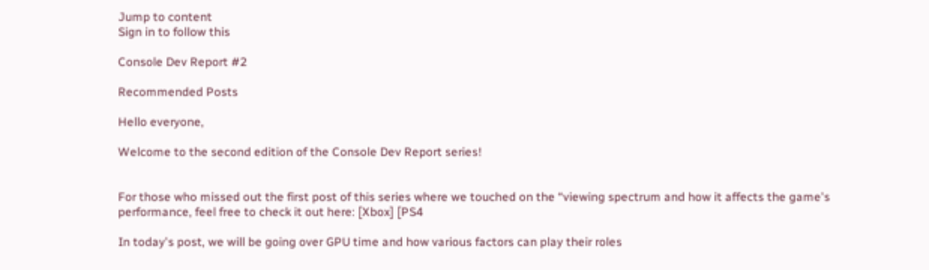Jump to content
Sign in to follow this

Console Dev Report #2

Recommended Posts

Hello everyone,

Welcome to the second edition of the Console Dev Report series!


For those who missed out the first post of this series where we touched on the “viewing spectrum and how it affects the game's performance, feel free to check it out here: [Xbox] [PS4

In today's post, we will be going over GPU time and how various factors can play their roles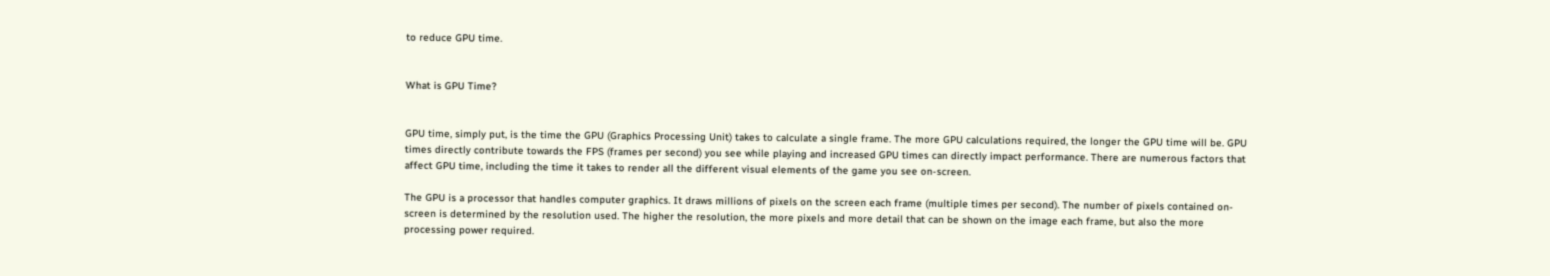to reduce GPU time.


What is GPU Time?


GPU time, simply put, is the time the GPU (Graphics Processing Unit) takes to calculate a single frame. The more GPU calculations required, the longer the GPU time will be. GPU times directly contribute towards the FPS (frames per second) you see while playing and increased GPU times can directly impact performance. There are numerous factors that affect GPU time, including the time it takes to render all the different visual elements of the game you see on-screen.

The GPU is a processor that handles computer graphics. It draws millions of pixels on the screen each frame (multiple times per second). The number of pixels contained on-screen is determined by the resolution used. The higher the resolution, the more pixels and more detail that can be shown on the image each frame, but also the more processing power required.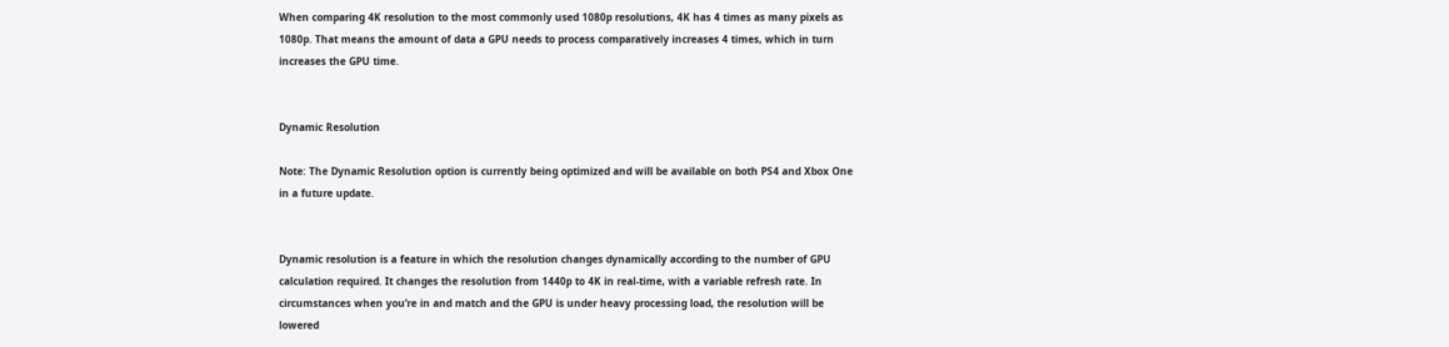When comparing 4K resolution to the most commonly used 1080p resolutions, 4K has 4 times as many pixels as 1080p. That means the amount of data a GPU needs to process comparatively increases 4 times, which in turn increases the GPU time.


Dynamic Resolution

Note: The Dynamic Resolution option is currently being optimized and will be available on both PS4 and Xbox One in a future update.


Dynamic resolution is a feature in which the resolution changes dynamically according to the number of GPU calculation required. It changes the resolution from 1440p to 4K in real-time, with a variable refresh rate. In circumstances when you’re in and match and the GPU is under heavy processing load, the resolution will be lowered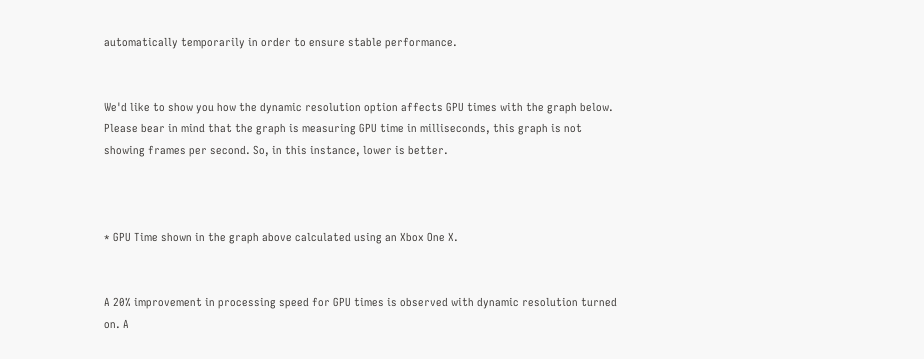automatically temporarily in order to ensure stable performance.


We'd like to show you how the dynamic resolution option affects GPU times with the graph below. Please bear in mind that the graph is measuring GPU time in milliseconds, this graph is not showing frames per second. So, in this instance, lower is better.



* GPU Time shown in the graph above calculated using an Xbox One X.


A 20% improvement in processing speed for GPU times is observed with dynamic resolution turned on. A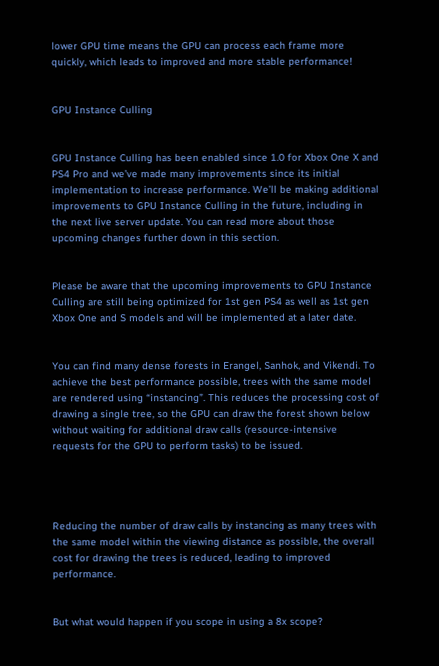lower GPU time means the GPU can process each frame more quickly, which leads to improved and more stable performance!


GPU Instance Culling


GPU Instance Culling has been enabled since 1.0 for Xbox One X and PS4 Pro and we’ve made many improvements since its initial implementation to increase performance. We’ll be making additional improvements to GPU Instance Culling in the future, including in the next live server update. You can read more about those upcoming changes further down in this section.


Please be aware that the upcoming improvements to GPU Instance Culling are still being optimized for 1st gen PS4 as well as 1st gen Xbox One and S models and will be implemented at a later date.


You can find many dense forests in Erangel, Sanhok, and Vikendi. To achieve the best performance possible, trees with the same model are rendered using “instancing”. This reduces the processing cost of drawing a single tree, so the GPU can draw the forest shown below without waiting for additional draw calls (resource-intensive requests for the GPU to perform tasks) to be issued.




Reducing the number of draw calls by instancing as many trees with the same model within the viewing distance as possible, the overall cost for drawing the trees is reduced, leading to improved performance.


But what would happen if you scope in using a 8x scope?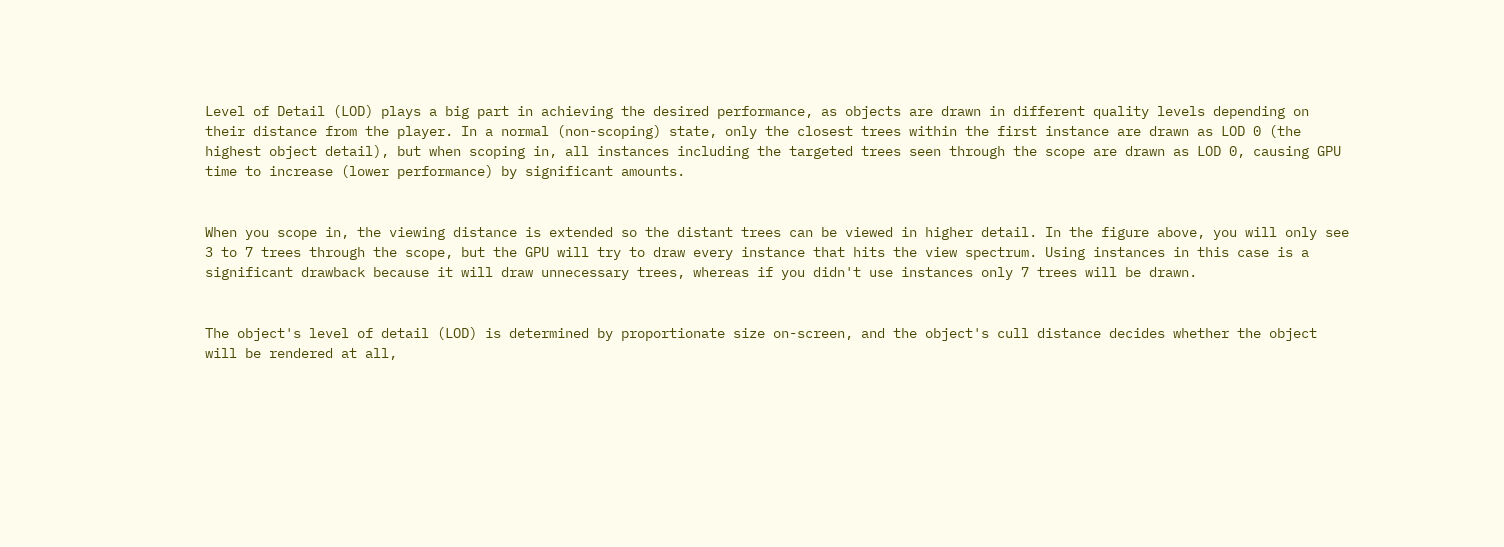Level of Detail (LOD) plays a big part in achieving the desired performance, as objects are drawn in different quality levels depending on their distance from the player. In a normal (non-scoping) state, only the closest trees within the first instance are drawn as LOD 0 (the highest object detail), but when scoping in, all instances including the targeted trees seen through the scope are drawn as LOD 0, causing GPU time to increase (lower performance) by significant amounts.


When you scope in, the viewing distance is extended so the distant trees can be viewed in higher detail. In the figure above, you will only see 3 to 7 trees through the scope, but the GPU will try to draw every instance that hits the view spectrum. Using instances in this case is a significant drawback because it will draw unnecessary trees, whereas if you didn't use instances only 7 trees will be drawn.


The object's level of detail (LOD) is determined by proportionate size on-screen, and the object's cull distance decides whether the object will be rendered at all,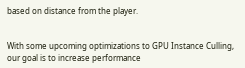based on distance from the player.


With some upcoming optimizations to GPU Instance Culling, our goal is to increase performance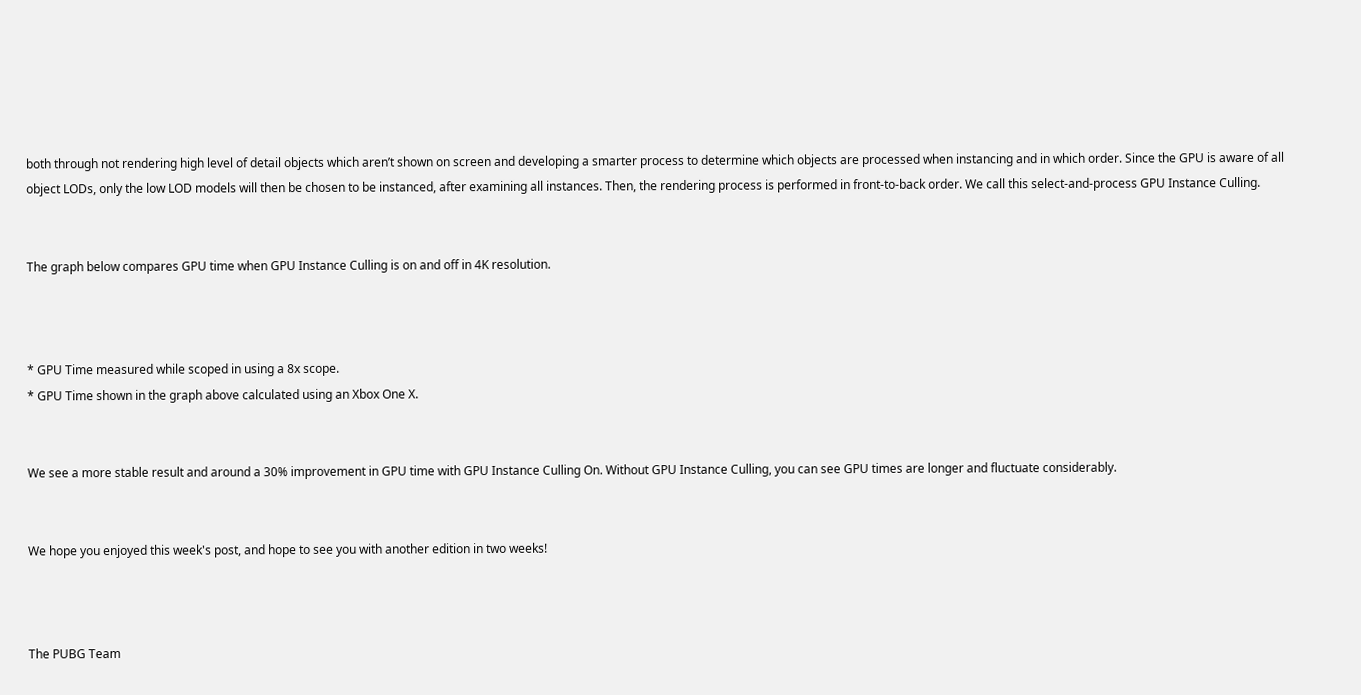both through not rendering high level of detail objects which aren’t shown on screen and developing a smarter process to determine which objects are processed when instancing and in which order. Since the GPU is aware of all object LODs, only the low LOD models will then be chosen to be instanced, after examining all instances. Then, the rendering process is performed in front-to-back order. We call this select-and-process GPU Instance Culling.


The graph below compares GPU time when GPU Instance Culling is on and off in 4K resolution.



* GPU Time measured while scoped in using a 8x scope.
* GPU Time shown in the graph above calculated using an Xbox One X.


We see a more stable result and around a 30% improvement in GPU time with GPU Instance Culling On. Without GPU Instance Culling, you can see GPU times are longer and fluctuate considerably.


We hope you enjoyed this week's post, and hope to see you with another edition in two weeks!



The PUBG Team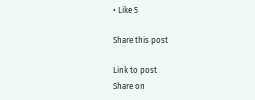• Like 5

Share this post

Link to post
Share on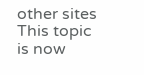other sites
This topic is now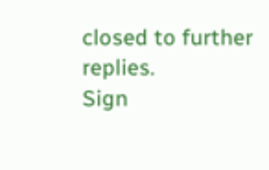closed to further replies.
Sign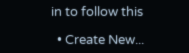in to follow this

  • Create New...